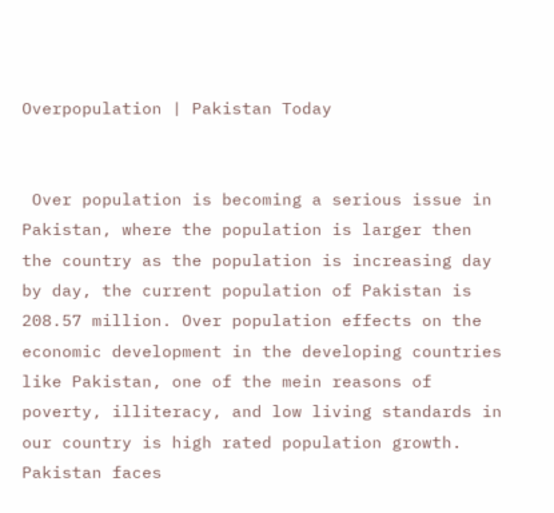Overpopulation | Pakistan Today


 Over population is becoming a serious issue in Pakistan, where the population is larger then the country as the population is increasing day by day, the current population of Pakistan is 208.57 million. Over population effects on the economic development in the developing countries like Pakistan, one of the mein reasons of poverty, illiteracy, and low living standards in our country is high rated population growth. Pakistan faces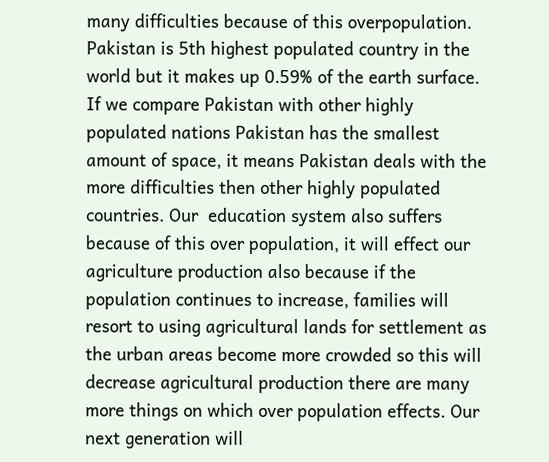many difficulties because of this overpopulation. Pakistan is 5th highest populated country in the world but it makes up 0.59% of the earth surface. If we compare Pakistan with other highly populated nations Pakistan has the smallest amount of space, it means Pakistan deals with the more difficulties then other highly populated countries. Our  education system also suffers because of this over population, it will effect our agriculture production also because if the population continues to increase, families will resort to using agricultural lands for settlement as the urban areas become more crowded so this will decrease agricultural production there are many more things on which over population effects. Our next generation will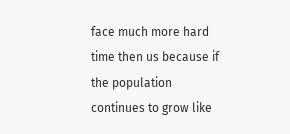face much more hard time then us because if the population continues to grow like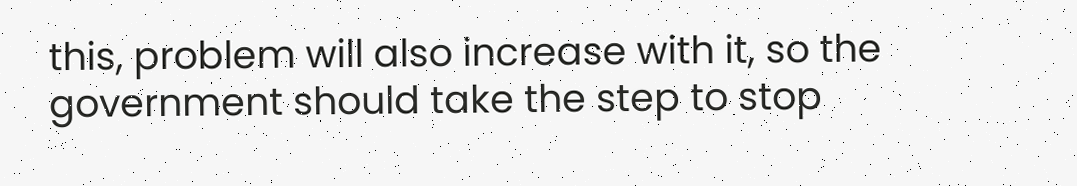this, problem will also increase with it, so the government should take the step to stop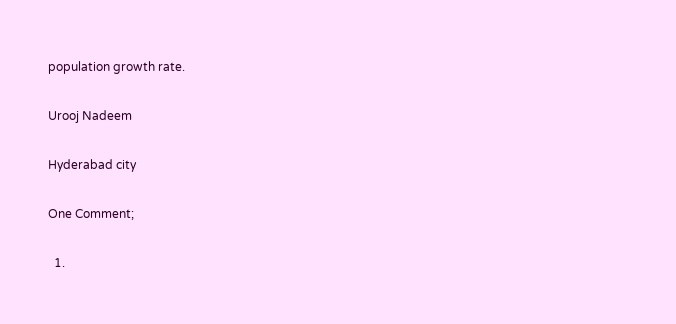population growth rate.

Urooj Nadeem

Hyderabad city

One Comment;

  1.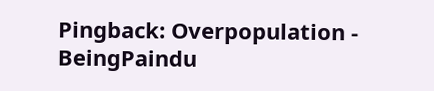Pingback: Overpopulation - BeingPaindu